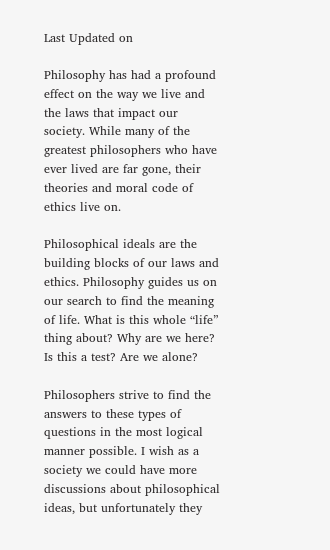Last Updated on

Philosophy has had a profound effect on the way we live and the laws that impact our society. While many of the greatest philosophers who have ever lived are far gone, their theories and moral code of ethics live on.

Philosophical ideals are the building blocks of our laws and ethics. Philosophy guides us on our search to find the meaning of life. What is this whole “life” thing about? Why are we here? Is this a test? Are we alone?

Philosophers strive to find the answers to these types of questions in the most logical manner possible. I wish as a society we could have more discussions about philosophical ideas, but unfortunately they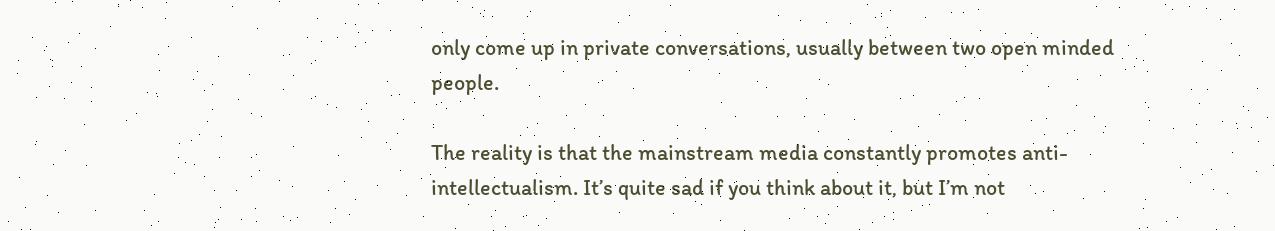only come up in private conversations, usually between two open minded people.

The reality is that the mainstream media constantly promotes anti-intellectualism. It’s quite sad if you think about it, but I’m not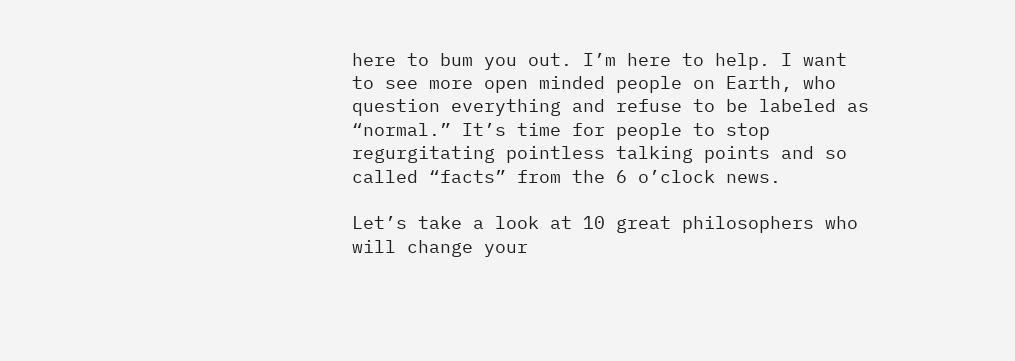here to bum you out. I’m here to help. I want to see more open minded people on Earth, who question everything and refuse to be labeled as “normal.” It’s time for people to stop regurgitating pointless talking points and so called “facts” from the 6 o’clock news.

Let’s take a look at 10 great philosophers who will change your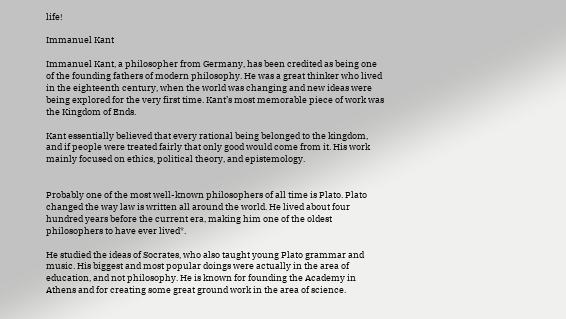life!

Immanuel Kant

Immanuel Kant, a philosopher from Germany, has been credited as being one of the founding fathers of modern philosophy. He was a great thinker who lived in the eighteenth century, when the world was changing and new ideas were being explored for the very first time. Kant’s most memorable piece of work was the Kingdom of Ends.

Kant essentially believed that every rational being belonged to the kingdom, and if people were treated fairly that only good would come from it. His work mainly focused on ethics, political theory, and epistemology.


Probably one of the most well-known philosophers of all time is Plato. Plato changed the way law is written all around the world. He lived about four hundred years before the current era, making him one of the oldest philosophers to have ever lived*.

He studied the ideas of Socrates, who also taught young Plato grammar and music. His biggest and most popular doings were actually in the area of education, and not philosophy. He is known for founding the Academy in Athens and for creating some great ground work in the area of science.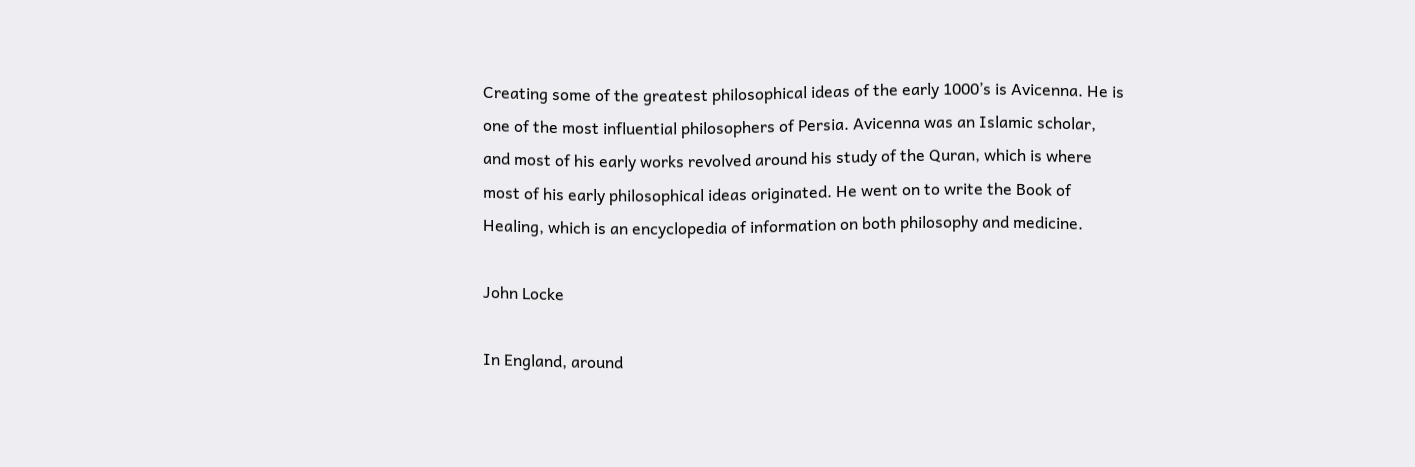Creating some of the greatest philosophical ideas of the early 1000’s is Avicenna. He is one of the most influential philosophers of Persia. Avicenna was an Islamic scholar, and most of his early works revolved around his study of the Quran, which is where most of his early philosophical ideas originated. He went on to write the Book of Healing, which is an encyclopedia of information on both philosophy and medicine.

John Locke

In England, around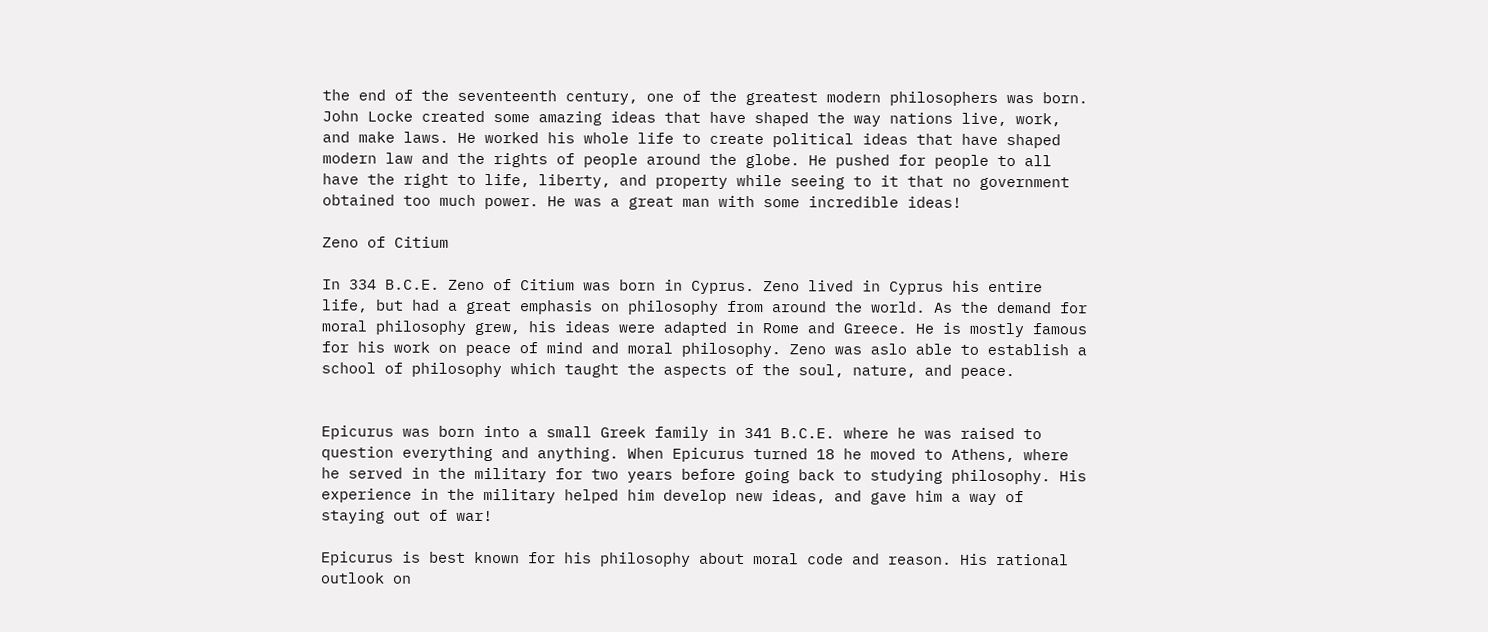the end of the seventeenth century, one of the greatest modern philosophers was born. John Locke created some amazing ideas that have shaped the way nations live, work, and make laws. He worked his whole life to create political ideas that have shaped modern law and the rights of people around the globe. He pushed for people to all have the right to life, liberty, and property while seeing to it that no government obtained too much power. He was a great man with some incredible ideas!

Zeno of Citium

In 334 B.C.E. Zeno of Citium was born in Cyprus. Zeno lived in Cyprus his entire life, but had a great emphasis on philosophy from around the world. As the demand for moral philosophy grew, his ideas were adapted in Rome and Greece. He is mostly famous for his work on peace of mind and moral philosophy. Zeno was aslo able to establish a school of philosophy which taught the aspects of the soul, nature, and peace.


Epicurus was born into a small Greek family in 341 B.C.E. where he was raised to question everything and anything. When Epicurus turned 18 he moved to Athens, where he served in the military for two years before going back to studying philosophy. His experience in the military helped him develop new ideas, and gave him a way of staying out of war!

Epicurus is best known for his philosophy about moral code and reason. His rational outlook on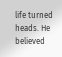life turned heads. He believed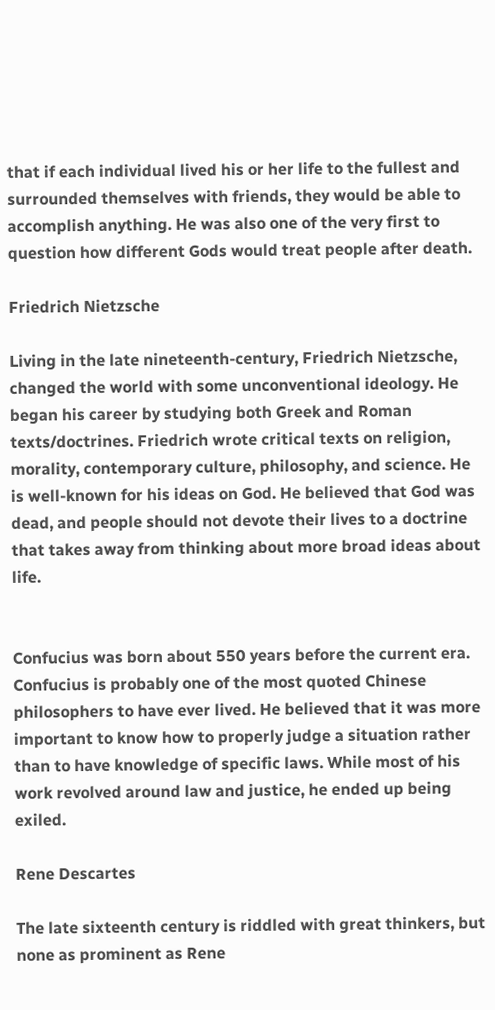that if each individual lived his or her life to the fullest and surrounded themselves with friends, they would be able to accomplish anything. He was also one of the very first to question how different Gods would treat people after death.

Friedrich Nietzsche

Living in the late nineteenth-century, Friedrich Nietzsche, changed the world with some unconventional ideology. He began his career by studying both Greek and Roman texts/doctrines. Friedrich wrote critical texts on religion, morality, contemporary culture, philosophy, and science. He is well-known for his ideas on God. He believed that God was dead, and people should not devote their lives to a doctrine that takes away from thinking about more broad ideas about life.


Confucius was born about 550 years before the current era. Confucius is probably one of the most quoted Chinese philosophers to have ever lived. He believed that it was more important to know how to properly judge a situation rather than to have knowledge of specific laws. While most of his work revolved around law and justice, he ended up being exiled.

Rene Descartes

The late sixteenth century is riddled with great thinkers, but none as prominent as Rene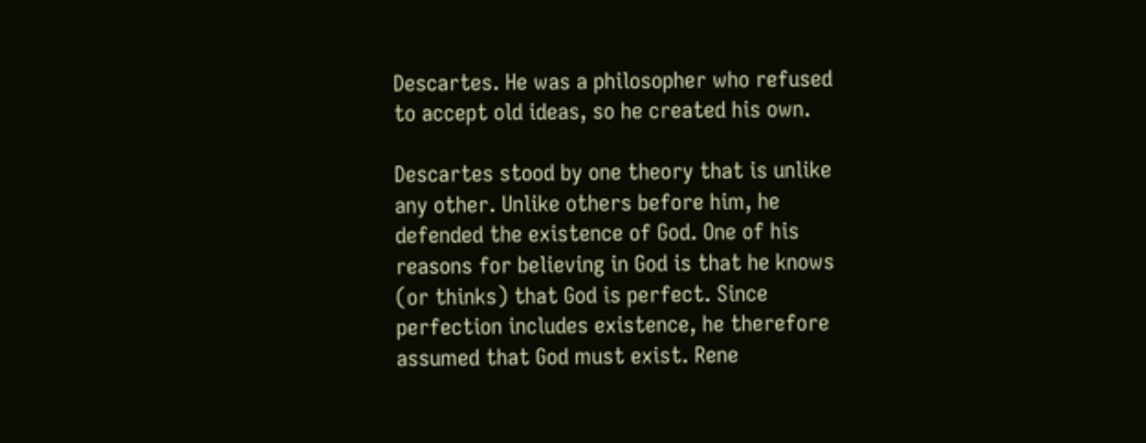Descartes. He was a philosopher who refused to accept old ideas, so he created his own.

Descartes stood by one theory that is unlike any other. Unlike others before him, he defended the existence of God. One of his reasons for believing in God is that he knows (or thinks) that God is perfect. Since perfection includes existence, he therefore assumed that God must exist. Rene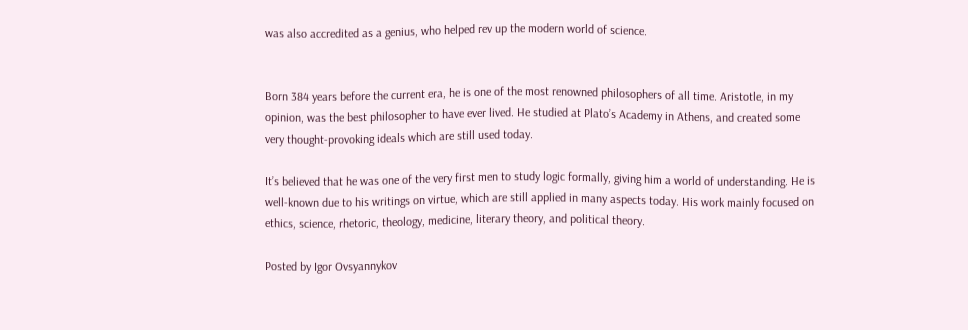was also accredited as a genius, who helped rev up the modern world of science.


Born 384 years before the current era, he is one of the most renowned philosophers of all time. Aristotle, in my opinion, was the best philosopher to have ever lived. He studied at Plato’s Academy in Athens, and created some very thought-provoking ideals which are still used today.

It’s believed that he was one of the very first men to study logic formally, giving him a world of understanding. He is well-known due to his writings on virtue, which are still applied in many aspects today. His work mainly focused on ethics, science, rhetoric, theology, medicine, literary theory, and political theory.

Posted by Igor Ovsyannykov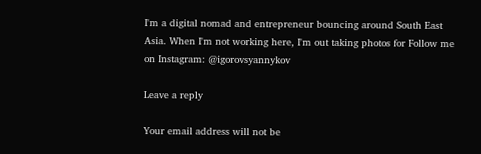I'm a digital nomad and entrepreneur bouncing around South East Asia. When I'm not working here, I'm out taking photos for Follow me on Instagram: @igorovsyannykov

Leave a reply

Your email address will not be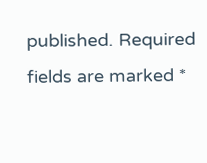published. Required fields are marked *